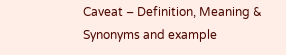Caveat – Definition, Meaning & Synonyms and example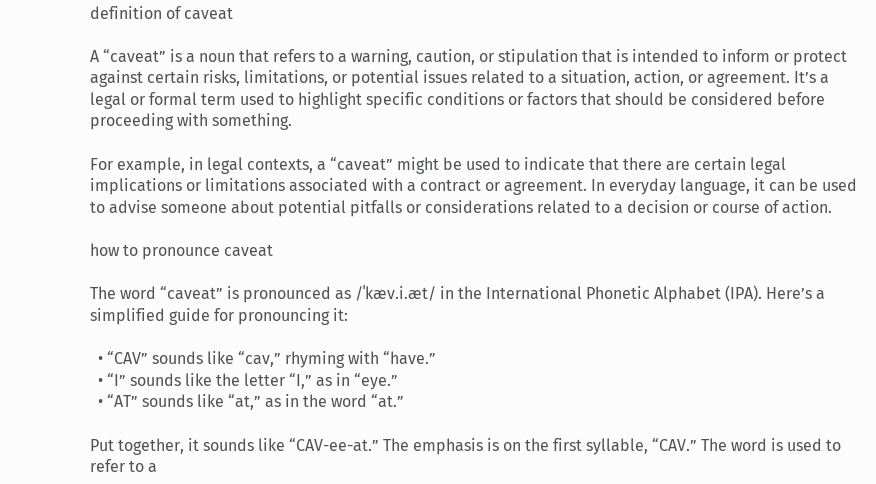definition of caveat

A “caveat” is a noun that refers to a warning, caution, or stipulation that is intended to inform or protect against certain risks, limitations, or potential issues related to a situation, action, or agreement. It’s a legal or formal term used to highlight specific conditions or factors that should be considered before proceeding with something.

For example, in legal contexts, a “caveat” might be used to indicate that there are certain legal implications or limitations associated with a contract or agreement. In everyday language, it can be used to advise someone about potential pitfalls or considerations related to a decision or course of action.

how to pronounce caveat

The word “caveat” is pronounced as /ˈkæv.i.æt/ in the International Phonetic Alphabet (IPA). Here’s a simplified guide for pronouncing it:

  • “CAV” sounds like “cav,” rhyming with “have.”
  • “I” sounds like the letter “I,” as in “eye.”
  • “AT” sounds like “at,” as in the word “at.”

Put together, it sounds like “CAV-ee-at.” The emphasis is on the first syllable, “CAV.” The word is used to refer to a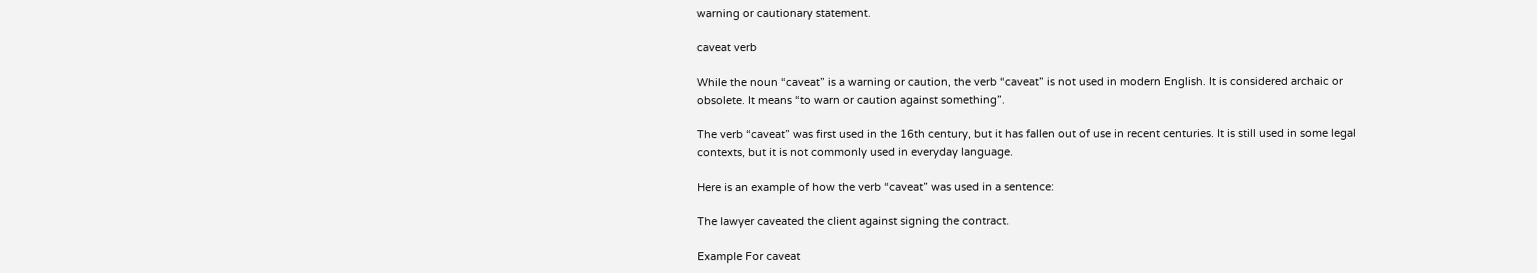warning or cautionary statement.

caveat verb

While the noun “caveat” is a warning or caution, the verb “caveat” is not used in modern English. It is considered archaic or obsolete. It means “to warn or caution against something”.

The verb “caveat” was first used in the 16th century, but it has fallen out of use in recent centuries. It is still used in some legal contexts, but it is not commonly used in everyday language.

Here is an example of how the verb “caveat” was used in a sentence:

The lawyer caveated the client against signing the contract.

Example For caveat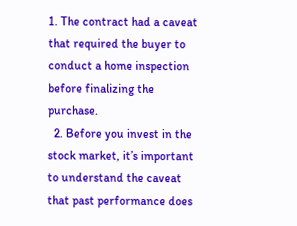1. The contract had a caveat that required the buyer to conduct a home inspection before finalizing the purchase.
  2. Before you invest in the stock market, it’s important to understand the caveat that past performance does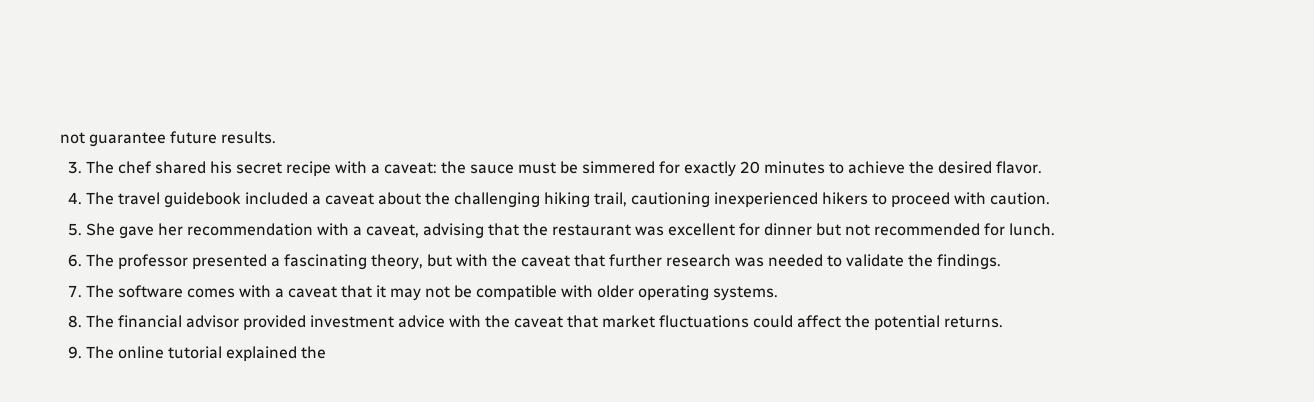not guarantee future results.
  3. The chef shared his secret recipe with a caveat: the sauce must be simmered for exactly 20 minutes to achieve the desired flavor.
  4. The travel guidebook included a caveat about the challenging hiking trail, cautioning inexperienced hikers to proceed with caution.
  5. She gave her recommendation with a caveat, advising that the restaurant was excellent for dinner but not recommended for lunch.
  6. The professor presented a fascinating theory, but with the caveat that further research was needed to validate the findings.
  7. The software comes with a caveat that it may not be compatible with older operating systems.
  8. The financial advisor provided investment advice with the caveat that market fluctuations could affect the potential returns.
  9. The online tutorial explained the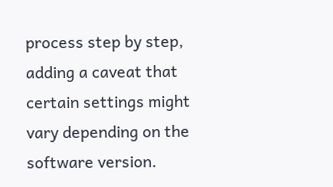process step by step, adding a caveat that certain settings might vary depending on the software version.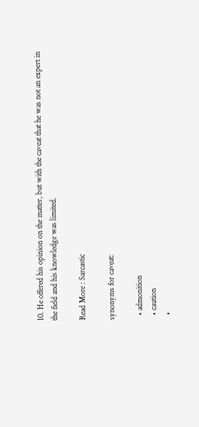10. He offered his opinion on the matter, but with the caveat that he was not an expert in the field and his knowledge was limited.

Read More : Sarcastic

synonyms for caveat:

  • admonition
  • caution
  •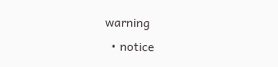warning
  • notice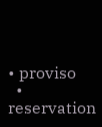• proviso
  • reservation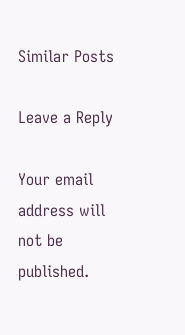Similar Posts

Leave a Reply

Your email address will not be published.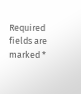Required fields are marked *